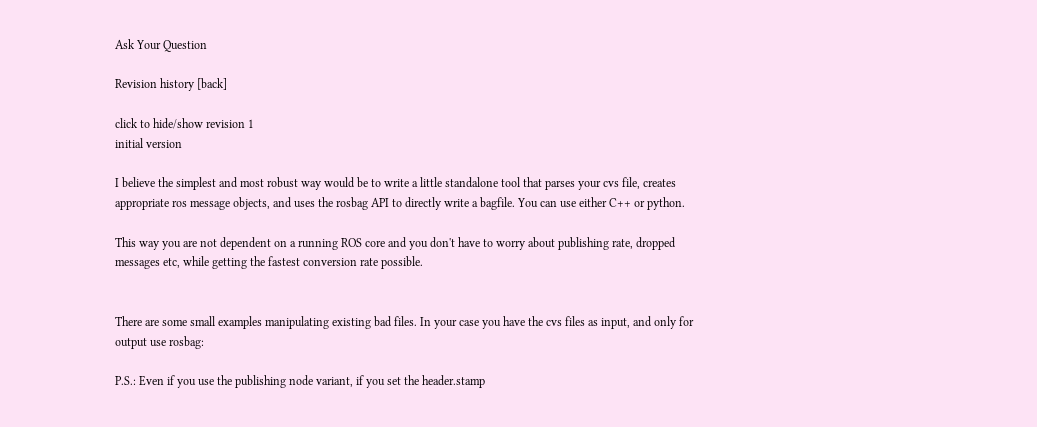Ask Your Question

Revision history [back]

click to hide/show revision 1
initial version

I believe the simplest and most robust way would be to write a little standalone tool that parses your cvs file, creates appropriate ros message objects, and uses the rosbag API to directly write a bagfile. You can use either C++ or python.

This way you are not dependent on a running ROS core and you don't have to worry about publishing rate, dropped messages etc, while getting the fastest conversion rate possible.


There are some small examples manipulating existing bad files. In your case you have the cvs files as input, and only for output use rosbag:

P.S.: Even if you use the publishing node variant, if you set the header.stamp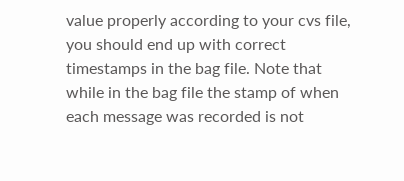value properly according to your cvs file, you should end up with correct timestamps in the bag file. Note that while in the bag file the stamp of when each message was recorded is not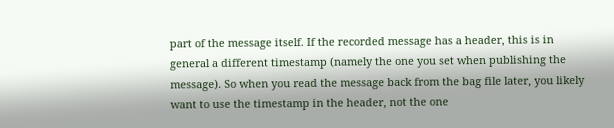part of the message itself. If the recorded message has a header, this is in general a different timestamp (namely the one you set when publishing the message). So when you read the message back from the bag file later, you likely want to use the timestamp in the header, not the one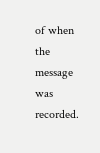of when the message was recorded.